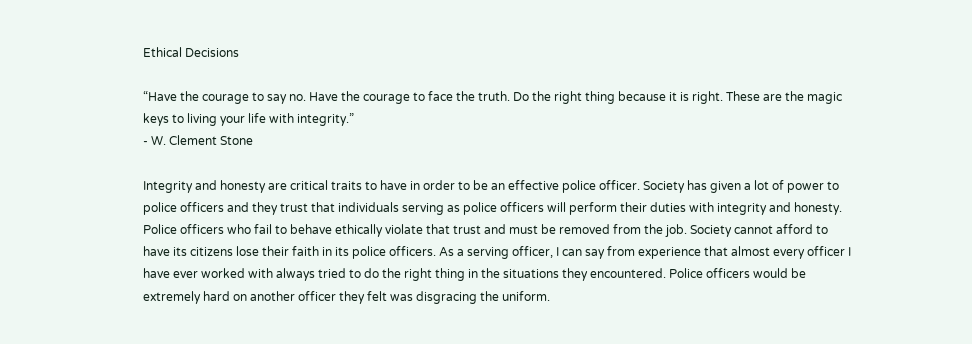Ethical Decisions

“Have the courage to say no. Have the courage to face the truth. Do the right thing because it is right. These are the magic keys to living your life with integrity.”
- W. Clement Stone

Integrity and honesty are critical traits to have in order to be an effective police officer. Society has given a lot of power to police officers and they trust that individuals serving as police officers will perform their duties with integrity and honesty. Police officers who fail to behave ethically violate that trust and must be removed from the job. Society cannot afford to have its citizens lose their faith in its police officers. As a serving officer, I can say from experience that almost every officer I have ever worked with always tried to do the right thing in the situations they encountered. Police officers would be extremely hard on another officer they felt was disgracing the uniform.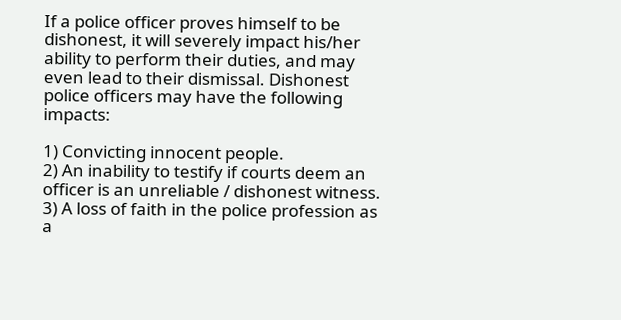If a police officer proves himself to be dishonest, it will severely impact his/her ability to perform their duties, and may even lead to their dismissal. Dishonest police officers may have the following impacts:

1) Convicting innocent people.
2) An inability to testify if courts deem an officer is an unreliable / dishonest witness.
3) A loss of faith in the police profession as a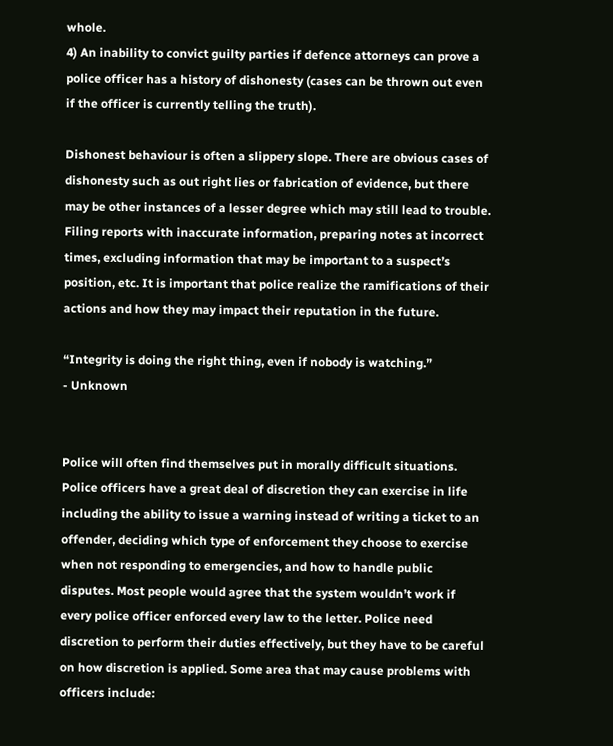whole.
4) An inability to convict guilty parties if defence attorneys can prove a police officer has a history of dishonesty (cases can be thrown out even if the officer is currently telling the truth).

Dishonest behaviour is often a slippery slope. There are obvious cases of dishonesty such as out right lies or fabrication of evidence, but there may be other instances of a lesser degree which may still lead to trouble. Filing reports with inaccurate information, preparing notes at incorrect times, excluding information that may be important to a suspect’s position, etc. It is important that police realize the ramifications of their actions and how they may impact their reputation in the future.

“Integrity is doing the right thing, even if nobody is watching.”
- Unknown


Police will often find themselves put in morally difficult situations. Police officers have a great deal of discretion they can exercise in life including the ability to issue a warning instead of writing a ticket to an offender, deciding which type of enforcement they choose to exercise when not responding to emergencies, and how to handle public disputes. Most people would agree that the system wouldn’t work if every police officer enforced every law to the letter. Police need discretion to perform their duties effectively, but they have to be careful on how discretion is applied. Some area that may cause problems with officers include: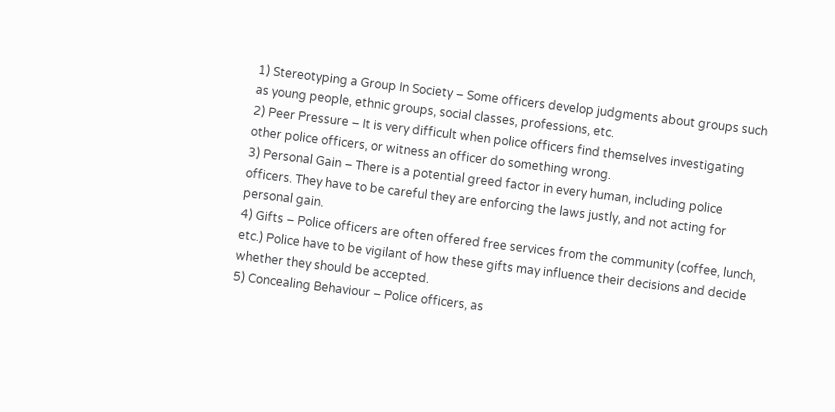1) Stereotyping a Group In Society – Some officers develop judgments about groups such as young people, ethnic groups, social classes, professions, etc.
2) Peer Pressure – It is very difficult when police officers find themselves investigating other police officers, or witness an officer do something wrong.
3) Personal Gain – There is a potential greed factor in every human, including police officers. They have to be careful they are enforcing the laws justly, and not acting for personal gain.
4) Gifts – Police officers are often offered free services from the community (coffee, lunch, etc.) Police have to be vigilant of how these gifts may influence their decisions and decide whether they should be accepted.
5) Concealing Behaviour – Police officers, as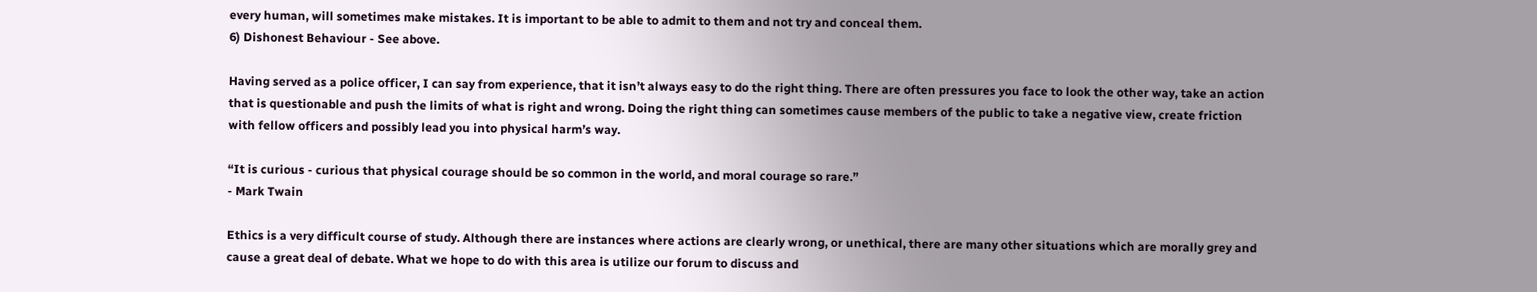every human, will sometimes make mistakes. It is important to be able to admit to them and not try and conceal them.
6) Dishonest Behaviour - See above.

Having served as a police officer, I can say from experience, that it isn’t always easy to do the right thing. There are often pressures you face to look the other way, take an action that is questionable and push the limits of what is right and wrong. Doing the right thing can sometimes cause members of the public to take a negative view, create friction with fellow officers and possibly lead you into physical harm’s way.

“It is curious - curious that physical courage should be so common in the world, and moral courage so rare.”
- Mark Twain

Ethics is a very difficult course of study. Although there are instances where actions are clearly wrong, or unethical, there are many other situations which are morally grey and cause a great deal of debate. What we hope to do with this area is utilize our forum to discuss and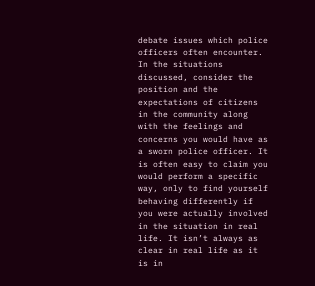debate issues which police officers often encounter. In the situations discussed, consider the position and the expectations of citizens in the community along with the feelings and concerns you would have as a sworn police officer. It is often easy to claim you would perform a specific way, only to find yourself behaving differently if you were actually involved in the situation in real life. It isn’t always as clear in real life as it is in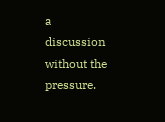a discussion without the pressure.